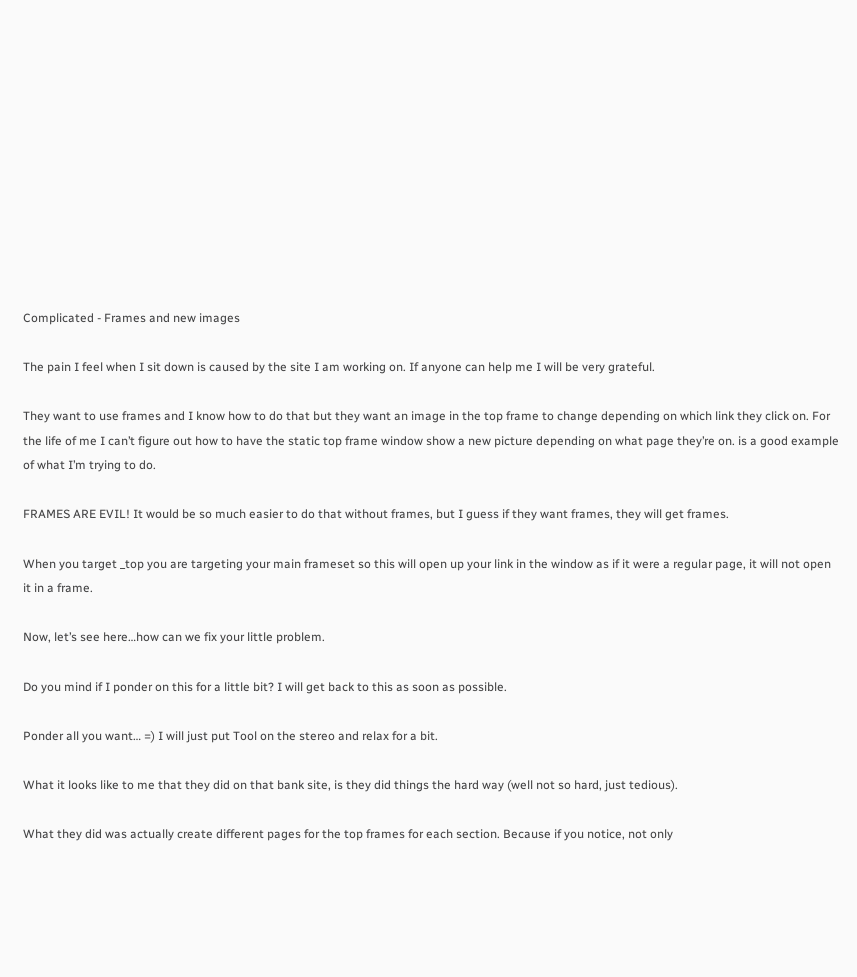Complicated - Frames and new images

The pain I feel when I sit down is caused by the site I am working on. If anyone can help me I will be very grateful.

They want to use frames and I know how to do that but they want an image in the top frame to change depending on which link they click on. For the life of me I can’t figure out how to have the static top frame window show a new picture depending on what page they’re on. is a good example of what I’m trying to do.

FRAMES ARE EVIL! It would be so much easier to do that without frames, but I guess if they want frames, they will get frames.

When you target _top you are targeting your main frameset so this will open up your link in the window as if it were a regular page, it will not open it in a frame.

Now, let’s see here…how can we fix your little problem.

Do you mind if I ponder on this for a little bit? I will get back to this as soon as possible.

Ponder all you want… =) I will just put Tool on the stereo and relax for a bit.

What it looks like to me that they did on that bank site, is they did things the hard way (well not so hard, just tedious).

What they did was actually create different pages for the top frames for each section. Because if you notice, not only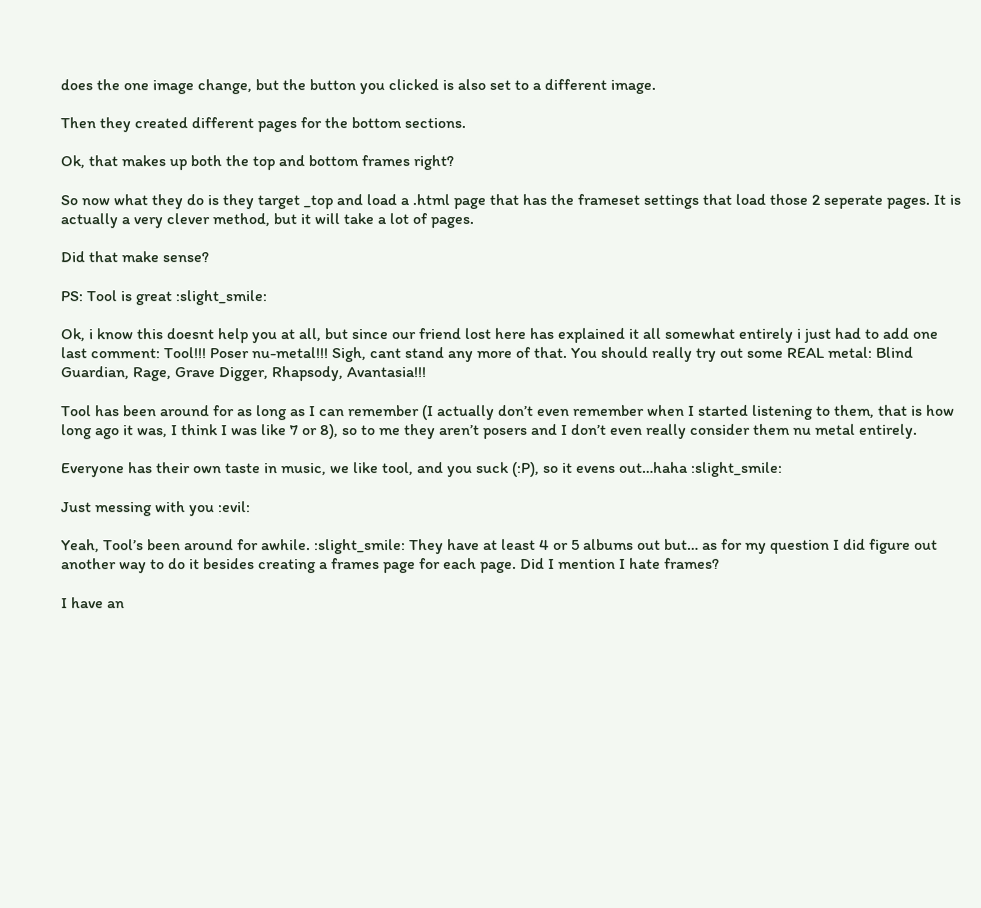does the one image change, but the button you clicked is also set to a different image.

Then they created different pages for the bottom sections.

Ok, that makes up both the top and bottom frames right?

So now what they do is they target _top and load a .html page that has the frameset settings that load those 2 seperate pages. It is actually a very clever method, but it will take a lot of pages.

Did that make sense?

PS: Tool is great :slight_smile:

Ok, i know this doesnt help you at all, but since our friend lost here has explained it all somewhat entirely i just had to add one last comment: Tool!!! Poser nu-metal!!! Sigh, cant stand any more of that. You should really try out some REAL metal: Blind Guardian, Rage, Grave Digger, Rhapsody, Avantasia!!!

Tool has been around for as long as I can remember (I actually don’t even remember when I started listening to them, that is how long ago it was, I think I was like 7 or 8), so to me they aren’t posers and I don’t even really consider them nu metal entirely.

Everyone has their own taste in music, we like tool, and you suck (:P), so it evens out…haha :slight_smile:

Just messing with you :evil:

Yeah, Tool’s been around for awhile. :slight_smile: They have at least 4 or 5 albums out but… as for my question I did figure out another way to do it besides creating a frames page for each page. Did I mention I hate frames?

I have an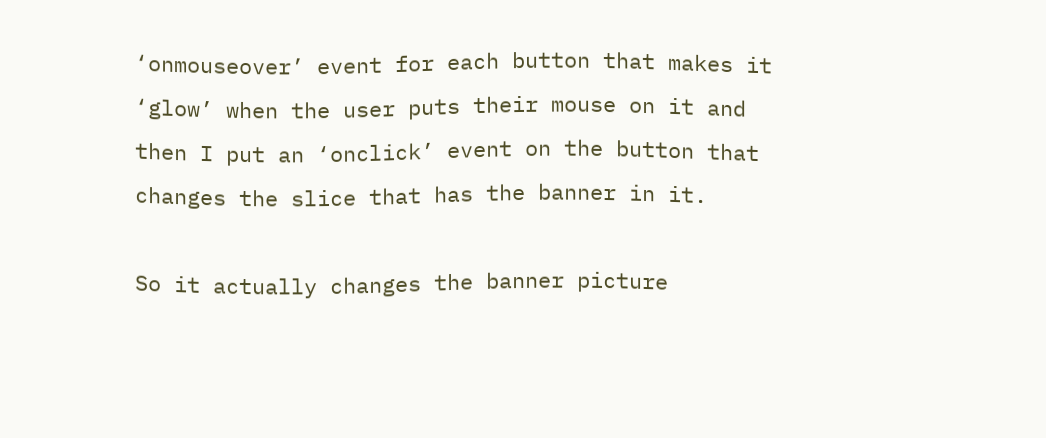‘onmouseover’ event for each button that makes it ‘glow’ when the user puts their mouse on it and then I put an ‘onclick’ event on the button that changes the slice that has the banner in it.

So it actually changes the banner picture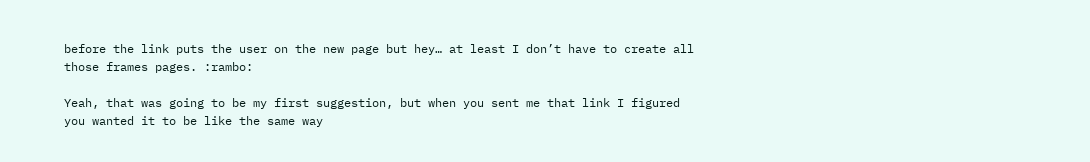before the link puts the user on the new page but hey… at least I don’t have to create all those frames pages. :rambo:

Yeah, that was going to be my first suggestion, but when you sent me that link I figured you wanted it to be like the same way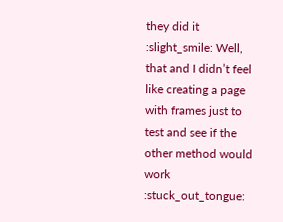they did it :slight_smile: Well, that and I didn’t feel like creating a page with frames just to test and see if the other method would work :stuck_out_tongue: